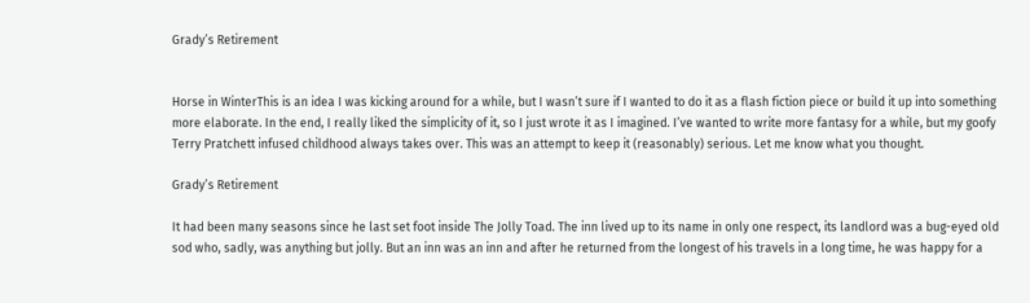Grady’s Retirement


Horse in WinterThis is an idea I was kicking around for a while, but I wasn’t sure if I wanted to do it as a flash fiction piece or build it up into something more elaborate. In the end, I really liked the simplicity of it, so I just wrote it as I imagined. I’ve wanted to write more fantasy for a while, but my goofy Terry Pratchett infused childhood always takes over. This was an attempt to keep it (reasonably) serious. Let me know what you thought.

Grady’s Retirement

It had been many seasons since he last set foot inside The Jolly Toad. The inn lived up to its name in only one respect, its landlord was a bug-eyed old sod who, sadly, was anything but jolly. But an inn was an inn and after he returned from the longest of his travels in a long time, he was happy for a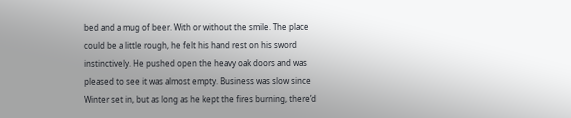bed and a mug of beer. With or without the smile. The place could be a little rough, he felt his hand rest on his sword instinctively. He pushed open the heavy oak doors and was pleased to see it was almost empty. Business was slow since Winter set in, but as long as he kept the fires burning, there’d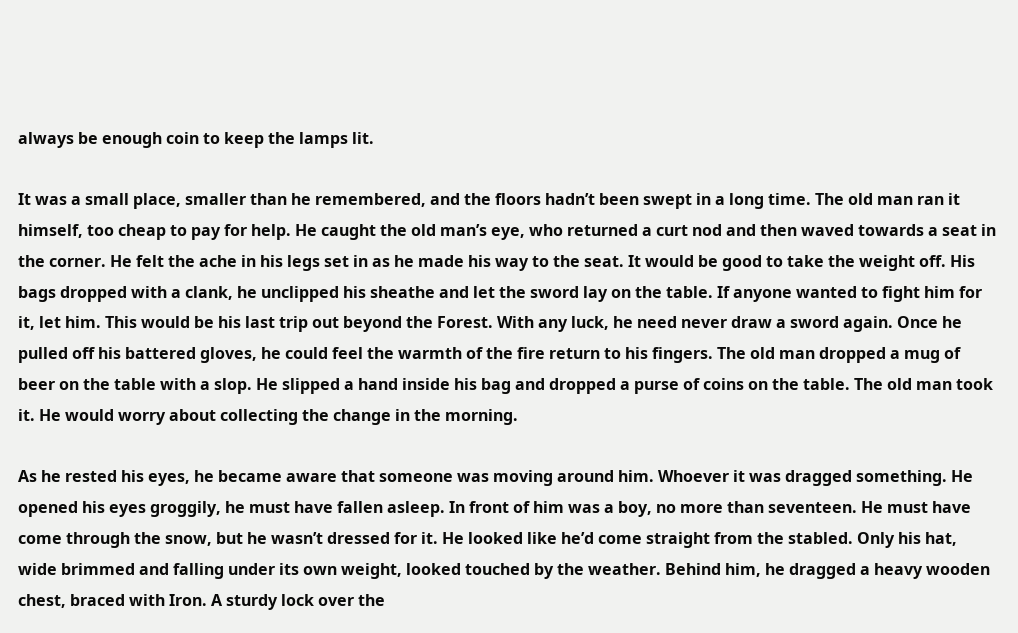always be enough coin to keep the lamps lit.

It was a small place, smaller than he remembered, and the floors hadn’t been swept in a long time. The old man ran it himself, too cheap to pay for help. He caught the old man’s eye, who returned a curt nod and then waved towards a seat in the corner. He felt the ache in his legs set in as he made his way to the seat. It would be good to take the weight off. His bags dropped with a clank, he unclipped his sheathe and let the sword lay on the table. If anyone wanted to fight him for it, let him. This would be his last trip out beyond the Forest. With any luck, he need never draw a sword again. Once he pulled off his battered gloves, he could feel the warmth of the fire return to his fingers. The old man dropped a mug of beer on the table with a slop. He slipped a hand inside his bag and dropped a purse of coins on the table. The old man took it. He would worry about collecting the change in the morning.

As he rested his eyes, he became aware that someone was moving around him. Whoever it was dragged something. He opened his eyes groggily, he must have fallen asleep. In front of him was a boy, no more than seventeen. He must have come through the snow, but he wasn’t dressed for it. He looked like he’d come straight from the stabled. Only his hat, wide brimmed and falling under its own weight, looked touched by the weather. Behind him, he dragged a heavy wooden chest, braced with Iron. A sturdy lock over the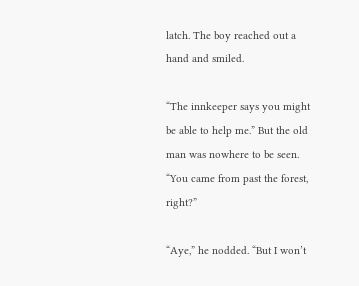latch. The boy reached out a hand and smiled.

“The innkeeper says you might be able to help me.” But the old man was nowhere to be seen. “You came from past the forest, right?”

“Aye,” he nodded. “But I won’t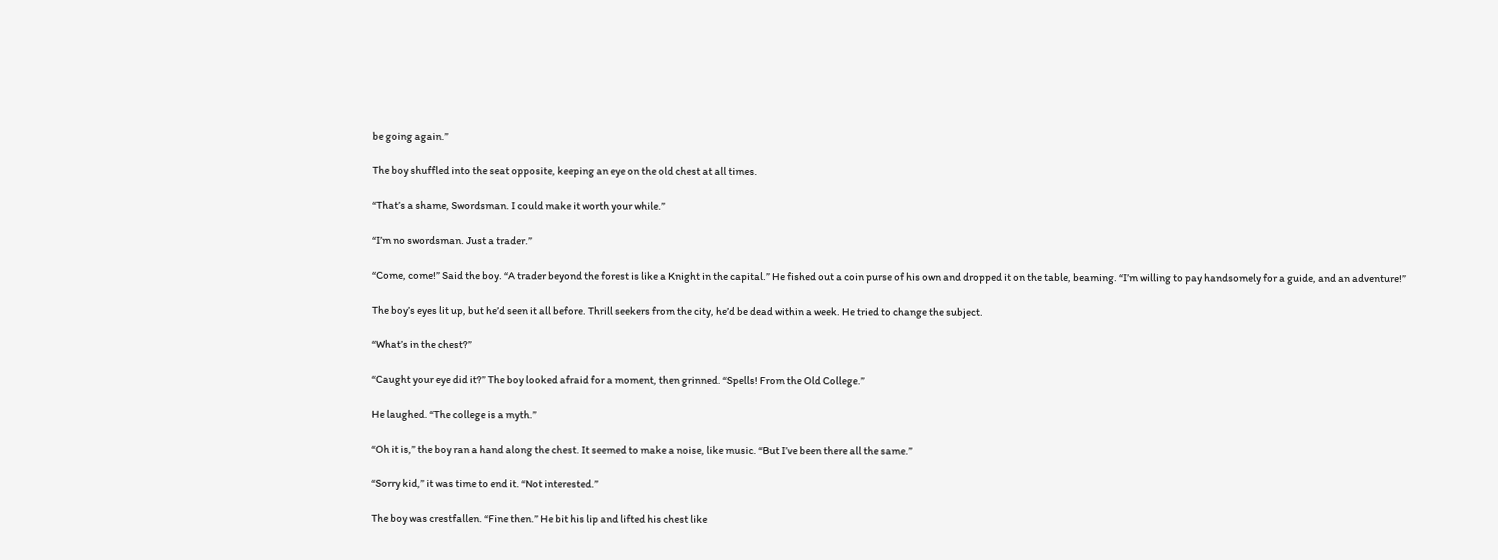be going again.”

The boy shuffled into the seat opposite, keeping an eye on the old chest at all times.

“That’s a shame, Swordsman. I could make it worth your while.”

“I’m no swordsman. Just a trader.”

“Come, come!” Said the boy. “A trader beyond the forest is like a Knight in the capital.” He fished out a coin purse of his own and dropped it on the table, beaming. “I’m willing to pay handsomely for a guide, and an adventure!”

The boy’s eyes lit up, but he’d seen it all before. Thrill seekers from the city, he’d be dead within a week. He tried to change the subject.

“What’s in the chest?”

“Caught your eye did it?” The boy looked afraid for a moment, then grinned. “Spells! From the Old College.”

He laughed. “The college is a myth.”

“Oh it is,” the boy ran a hand along the chest. It seemed to make a noise, like music. “But I’ve been there all the same.”

“Sorry kid,” it was time to end it. “Not interested.”

The boy was crestfallen. “Fine then.” He bit his lip and lifted his chest like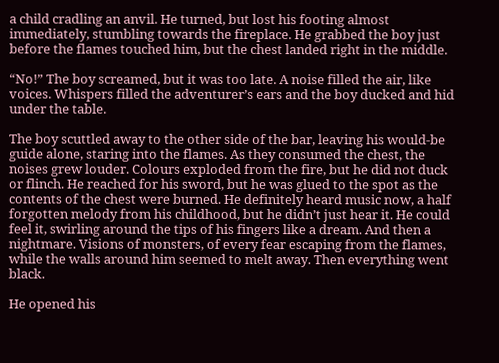a child cradling an anvil. He turned, but lost his footing almost immediately, stumbling towards the fireplace. He grabbed the boy just before the flames touched him, but the chest landed right in the middle.

“No!” The boy screamed, but it was too late. A noise filled the air, like voices. Whispers filled the adventurer’s ears and the boy ducked and hid under the table.

The boy scuttled away to the other side of the bar, leaving his would-be guide alone, staring into the flames. As they consumed the chest, the noises grew louder. Colours exploded from the fire, but he did not duck or flinch. He reached for his sword, but he was glued to the spot as the contents of the chest were burned. He definitely heard music now, a half forgotten melody from his childhood, but he didn’t just hear it. He could feel it, swirling around the tips of his fingers like a dream. And then a nightmare. Visions of monsters, of every fear escaping from the flames, while the walls around him seemed to melt away. Then everything went black.

He opened his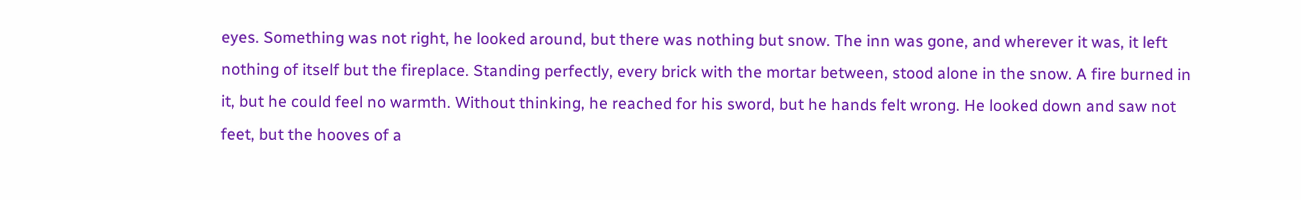eyes. Something was not right, he looked around, but there was nothing but snow. The inn was gone, and wherever it was, it left nothing of itself but the fireplace. Standing perfectly, every brick with the mortar between, stood alone in the snow. A fire burned in it, but he could feel no warmth. Without thinking, he reached for his sword, but he hands felt wrong. He looked down and saw not feet, but the hooves of a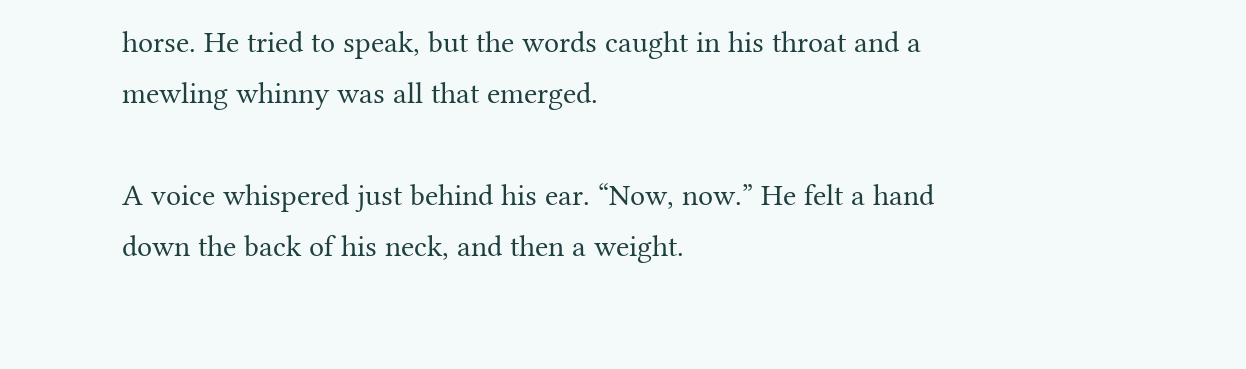horse. He tried to speak, but the words caught in his throat and a mewling whinny was all that emerged.

A voice whispered just behind his ear. “Now, now.” He felt a hand down the back of his neck, and then a weight.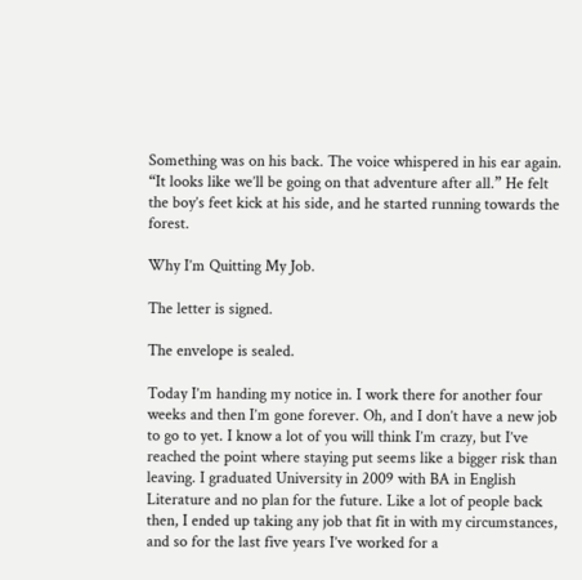Something was on his back. The voice whispered in his ear again. “It looks like we’ll be going on that adventure after all.” He felt the boy’s feet kick at his side, and he started running towards the forest.

Why I’m Quitting My Job.

The letter is signed.

The envelope is sealed.

Today I’m handing my notice in. I work there for another four weeks and then I’m gone forever. Oh, and I don’t have a new job to go to yet. I know a lot of you will think I’m crazy, but I’ve reached the point where staying put seems like a bigger risk than leaving. I graduated University in 2009 with BA in English Literature and no plan for the future. Like a lot of people back then, I ended up taking any job that fit in with my circumstances, and so for the last five years I’ve worked for a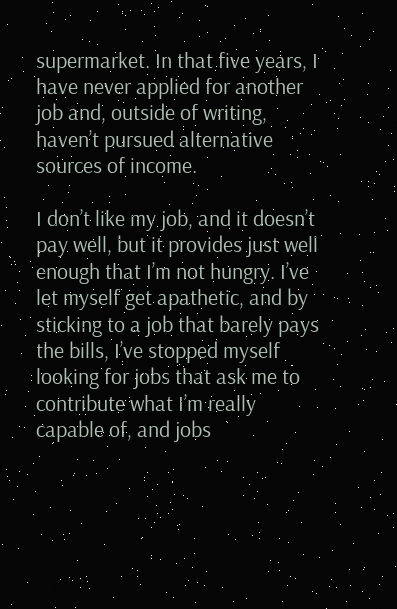supermarket. In that five years, I have never applied for another job and, outside of writing, haven’t pursued alternative sources of income.

I don’t like my job, and it doesn’t pay well, but it provides just well enough that I’m not hungry. I’ve let myself get apathetic, and by sticking to a job that barely pays the bills, I’ve stopped myself looking for jobs that ask me to contribute what I’m really capable of, and jobs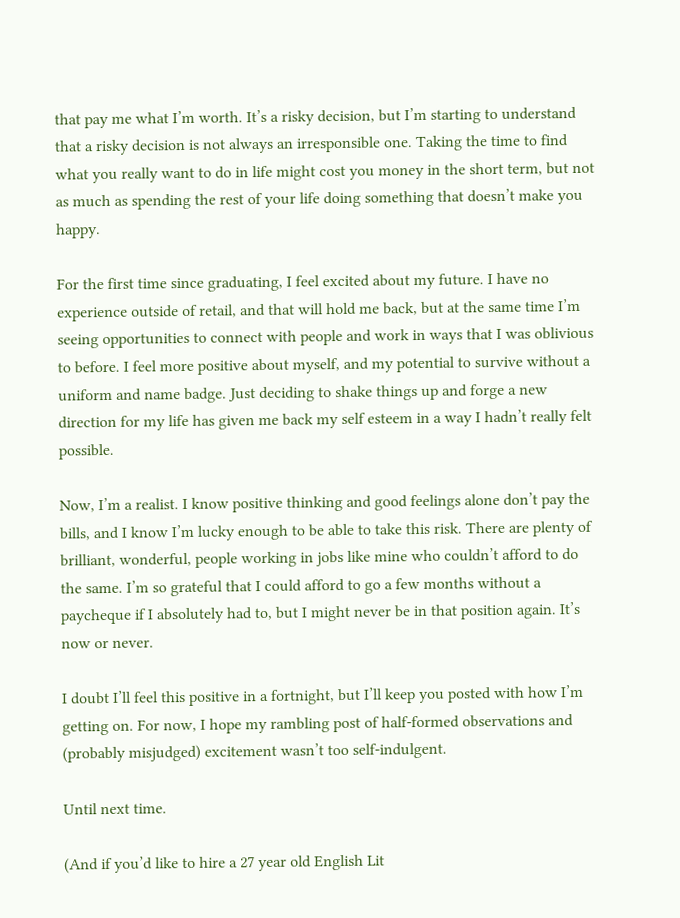that pay me what I’m worth. It’s a risky decision, but I’m starting to understand that a risky decision is not always an irresponsible one. Taking the time to find what you really want to do in life might cost you money in the short term, but not as much as spending the rest of your life doing something that doesn’t make you happy.

For the first time since graduating, I feel excited about my future. I have no experience outside of retail, and that will hold me back, but at the same time I’m seeing opportunities to connect with people and work in ways that I was oblivious to before. I feel more positive about myself, and my potential to survive without a uniform and name badge. Just deciding to shake things up and forge a new direction for my life has given me back my self esteem in a way I hadn’t really felt possible.

Now, I’m a realist. I know positive thinking and good feelings alone don’t pay the bills, and I know I’m lucky enough to be able to take this risk. There are plenty of brilliant, wonderful, people working in jobs like mine who couldn’t afford to do the same. I’m so grateful that I could afford to go a few months without a paycheque if I absolutely had to, but I might never be in that position again. It’s now or never.

I doubt I’ll feel this positive in a fortnight, but I’ll keep you posted with how I’m getting on. For now, I hope my rambling post of half-formed observations and (probably misjudged) excitement wasn’t too self-indulgent.

Until next time.

(And if you’d like to hire a 27 year old English Lit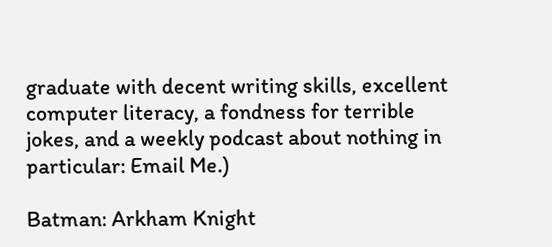graduate with decent writing skills, excellent computer literacy, a fondness for terrible jokes, and a weekly podcast about nothing in particular: Email Me.)

Batman: Arkham Knight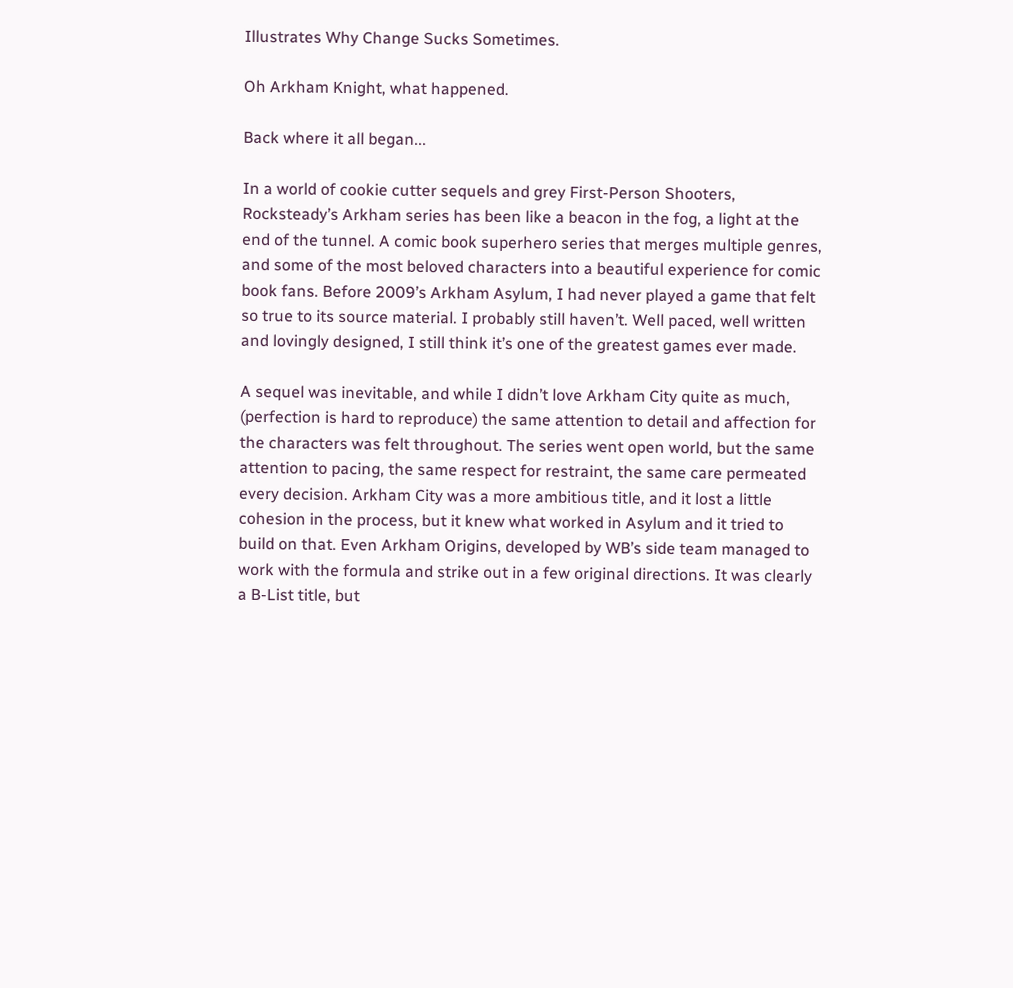Illustrates Why Change Sucks Sometimes.

Oh Arkham Knight, what happened.

Back where it all began...

In a world of cookie cutter sequels and grey First-Person Shooters, Rocksteady’s Arkham series has been like a beacon in the fog, a light at the end of the tunnel. A comic book superhero series that merges multiple genres, and some of the most beloved characters into a beautiful experience for comic book fans. Before 2009’s Arkham Asylum, I had never played a game that felt so true to its source material. I probably still haven’t. Well paced, well written and lovingly designed, I still think it’s one of the greatest games ever made.

A sequel was inevitable, and while I didn’t love Arkham City quite as much, (perfection is hard to reproduce) the same attention to detail and affection for the characters was felt throughout. The series went open world, but the same attention to pacing, the same respect for restraint, the same care permeated every decision. Arkham City was a more ambitious title, and it lost a little cohesion in the process, but it knew what worked in Asylum and it tried to build on that. Even Arkham Origins, developed by WB’s side team managed to work with the formula and strike out in a few original directions. It was clearly a B-List title, but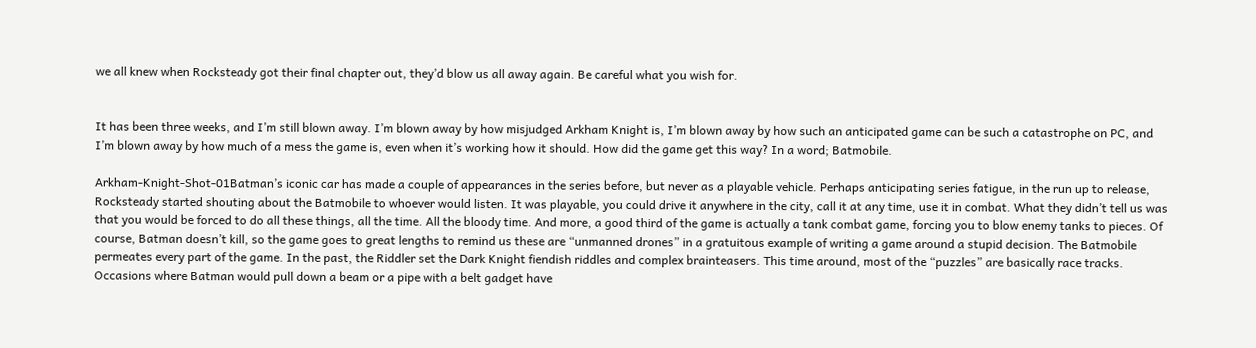we all knew when Rocksteady got their final chapter out, they’d blow us all away again. Be careful what you wish for.


It has been three weeks, and I’m still blown away. I’m blown away by how misjudged Arkham Knight is, I’m blown away by how such an anticipated game can be such a catastrophe on PC, and I’m blown away by how much of a mess the game is, even when it’s working how it should. How did the game get this way? In a word; Batmobile.

Arkham-Knight-Shot-01Batman’s iconic car has made a couple of appearances in the series before, but never as a playable vehicle. Perhaps anticipating series fatigue, in the run up to release, Rocksteady started shouting about the Batmobile to whoever would listen. It was playable, you could drive it anywhere in the city, call it at any time, use it in combat. What they didn’t tell us was that you would be forced to do all these things, all the time. All the bloody time. And more, a good third of the game is actually a tank combat game, forcing you to blow enemy tanks to pieces. Of course, Batman doesn’t kill, so the game goes to great lengths to remind us these are “unmanned drones” in a gratuitous example of writing a game around a stupid decision. The Batmobile permeates every part of the game. In the past, the Riddler set the Dark Knight fiendish riddles and complex brainteasers. This time around, most of the “puzzles” are basically race tracks. Occasions where Batman would pull down a beam or a pipe with a belt gadget have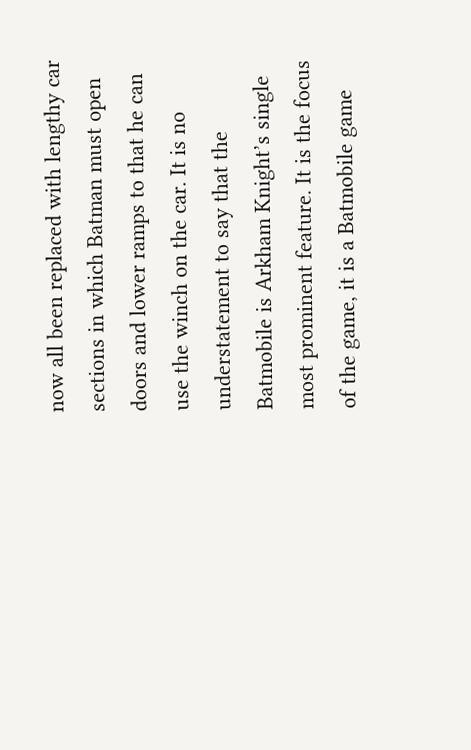now all been replaced with lengthy car sections in which Batman must open doors and lower ramps to that he can use the winch on the car. It is no understatement to say that the Batmobile is Arkham Knight’s single most prominent feature. It is the focus of the game, it is a Batmobile game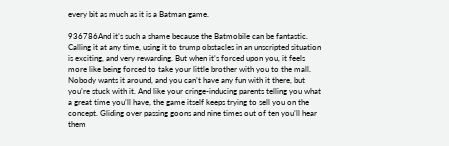every bit as much as it is a Batman game.

936786And it’s such a shame because the Batmobile can be fantastic. Calling it at any time, using it to trump obstacles in an unscripted situation is exciting, and very rewarding. But when it’s forced upon you, it feels more like being forced to take your little brother with you to the mall. Nobody wants it around, and you can’t have any fun with it there, but you’re stuck with it. And like your cringe-inducing parents telling you what a great time you’ll have, the game itself keeps trying to sell you on the concept. Gliding over passing goons and nine times out of ten you’ll hear them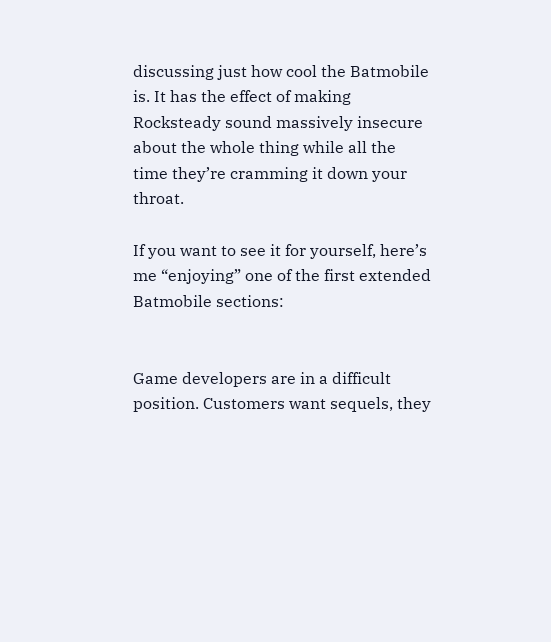discussing just how cool the Batmobile is. It has the effect of making Rocksteady sound massively insecure about the whole thing while all the time they’re cramming it down your throat.

If you want to see it for yourself, here’s me “enjoying” one of the first extended Batmobile sections:


Game developers are in a difficult position. Customers want sequels, they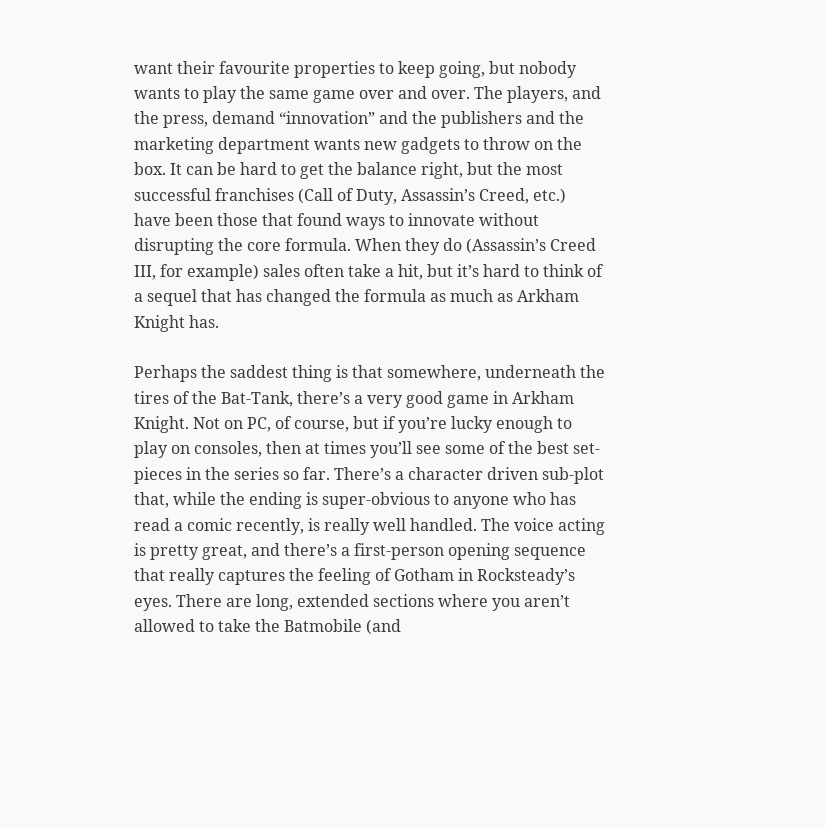want their favourite properties to keep going, but nobody wants to play the same game over and over. The players, and the press, demand “innovation” and the publishers and the marketing department wants new gadgets to throw on the box. It can be hard to get the balance right, but the most successful franchises (Call of Duty, Assassin’s Creed, etc.) have been those that found ways to innovate without disrupting the core formula. When they do (Assassin’s Creed III, for example) sales often take a hit, but it’s hard to think of a sequel that has changed the formula as much as Arkham Knight has.

Perhaps the saddest thing is that somewhere, underneath the tires of the Bat-Tank, there’s a very good game in Arkham Knight. Not on PC, of course, but if you’re lucky enough to play on consoles, then at times you’ll see some of the best set-pieces in the series so far. There’s a character driven sub-plot that, while the ending is super-obvious to anyone who has read a comic recently, is really well handled. The voice acting is pretty great, and there’s a first-person opening sequence that really captures the feeling of Gotham in Rocksteady’s eyes. There are long, extended sections where you aren’t allowed to take the Batmobile (and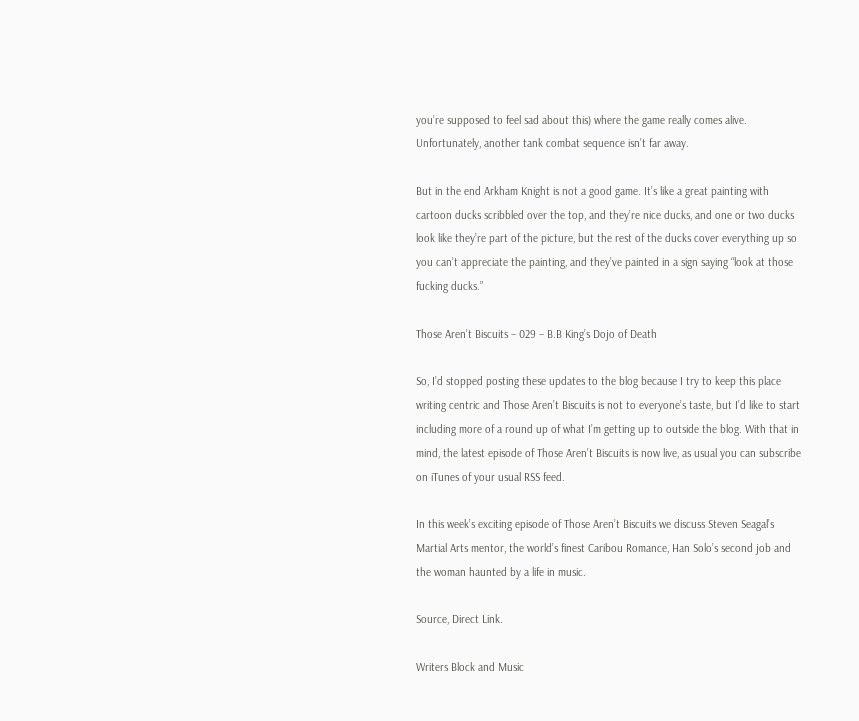you’re supposed to feel sad about this) where the game really comes alive. Unfortunately, another tank combat sequence isn’t far away.

But in the end Arkham Knight is not a good game. It’s like a great painting with cartoon ducks scribbled over the top, and they’re nice ducks, and one or two ducks look like they’re part of the picture, but the rest of the ducks cover everything up so you can’t appreciate the painting, and they’ve painted in a sign saying “look at those fucking ducks.”

Those Aren’t Biscuits – 029 – B.B King’s Dojo of Death

So, I’d stopped posting these updates to the blog because I try to keep this place writing centric and Those Aren’t Biscuits is not to everyone’s taste, but I’d like to start including more of a round up of what I’m getting up to outside the blog. With that in mind, the latest episode of Those Aren’t Biscuits is now live, as usual you can subscribe on iTunes of your usual RSS feed.

In this week’s exciting episode of Those Aren’t Biscuits we discuss Steven Seagal’s Martial Arts mentor, the world’s finest Caribou Romance, Han Solo’s second job and the woman haunted by a life in music.

Source, Direct Link.

Writers Block and Music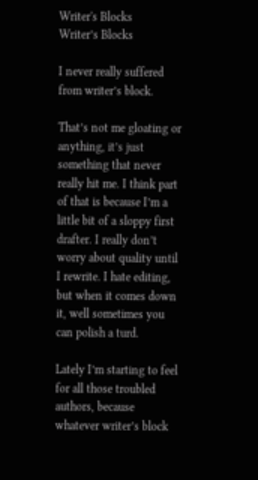Writer's Blocks
Writer’s Blocks

I never really suffered from writer’s block.

That’s not me gloating or anything, it’s just something that never really hit me. I think part of that is because I’m a little bit of a sloppy first drafter. I really don’t worry about quality until I rewrite. I hate editing, but when it comes down it, well sometimes you can polish a turd.

Lately I’m starting to feel for all those troubled authors, because whatever writer’s block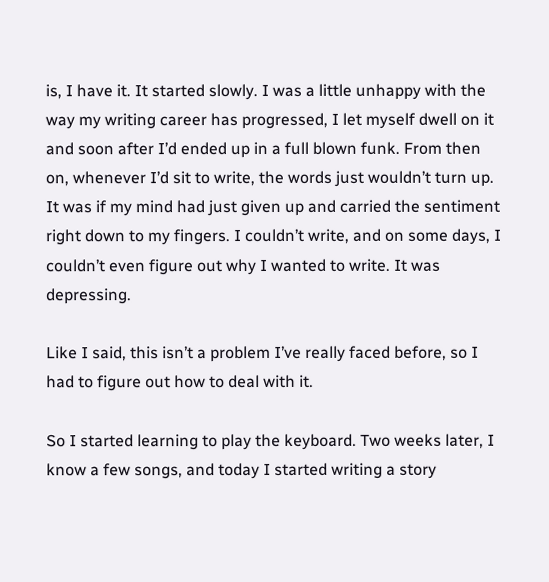is, I have it. It started slowly. I was a little unhappy with the way my writing career has progressed, I let myself dwell on it and soon after I’d ended up in a full blown funk. From then on, whenever I’d sit to write, the words just wouldn’t turn up. It was if my mind had just given up and carried the sentiment right down to my fingers. I couldn’t write, and on some days, I couldn’t even figure out why I wanted to write. It was depressing.

Like I said, this isn’t a problem I’ve really faced before, so I had to figure out how to deal with it.

So I started learning to play the keyboard. Two weeks later, I know a few songs, and today I started writing a story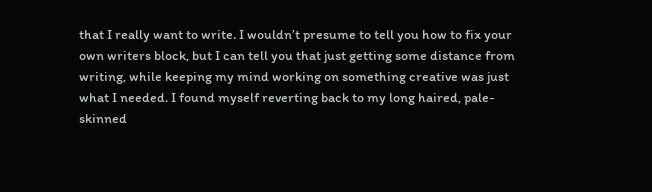that I really want to write. I wouldn’t presume to tell you how to fix your own writers block, but I can tell you that just getting some distance from writing, while keeping my mind working on something creative was just what I needed. I found myself reverting back to my long haired, pale-skinned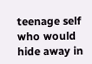teenage self who would hide away in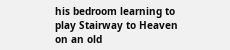his bedroom learning to play Stairway to Heaven on an old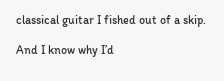classical guitar I fished out of a skip.

And I know why I’d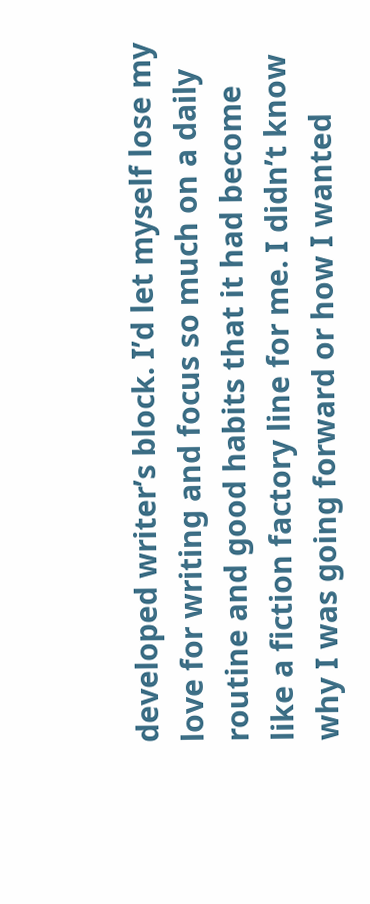developed writer’s block. I’d let myself lose my love for writing and focus so much on a daily routine and good habits that it had become like a fiction factory line for me. I didn’t know why I was going forward or how I wanted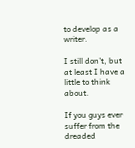to develop as a writer.

I still don’t, but at least I have a little to think about.

If you guys ever suffer from the dreaded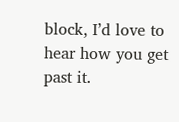block, I’d love to hear how you get past it.